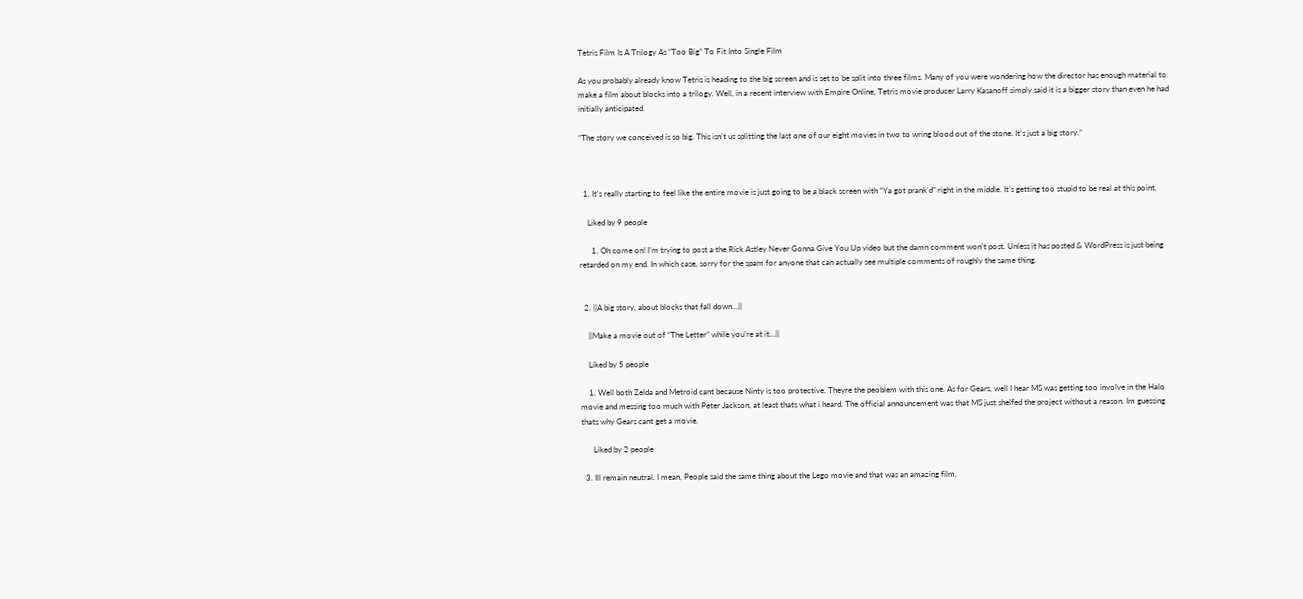Tetris Film Is A Trilogy As “Too Big” To Fit Into Single Film

As you probably already know Tetris is heading to the big screen and is set to be split into three films. Many of you were wondering how the director has enough material to make a film about blocks into a trilogy. Well, in a recent interview with Empire Online, Tetris movie producer Larry Kasanoff simply said it is a bigger story than even he had initially anticipated.

“The story we conceived is so big. This isn’t us splitting the last one of our eight movies in two to wring blood out of the stone. It’s just a big story.”



  1. It’s really starting to feel like the entire movie is just going to be a black screen with “Ya got prank’d” right in the middle. It’s getting too stupid to be real at this point.

    Liked by 9 people

      1. Oh come on! I’m trying to post a the Rick Astley Never Gonna Give You Up video but the damn comment won’t post. Unless it has posted & WordPress is just being retarded on my end. In which case, sorry for the spam for anyone that can actually see multiple comments of roughly the same thing.


  2. ||A big story, about blocks that fall down…||

    ||Make a movie out of “The Letter” while you’re at it…||

    Liked by 5 people

    1. Well both Zelda and Metroid cant because Ninty is too protective. Theyre the peoblem with this one. As for Gears, well I hear MS was getting too involve in the Halo movie and messing too much with Peter Jackson, at least thats what i heard. The official announcement was that MS just shelfed the project without a reason. Im guessing thats why Gears cant get a movie.

      Liked by 2 people

  3. Ill remain neutral. I mean, People said the same thing about the Lego movie and that was an amazing film.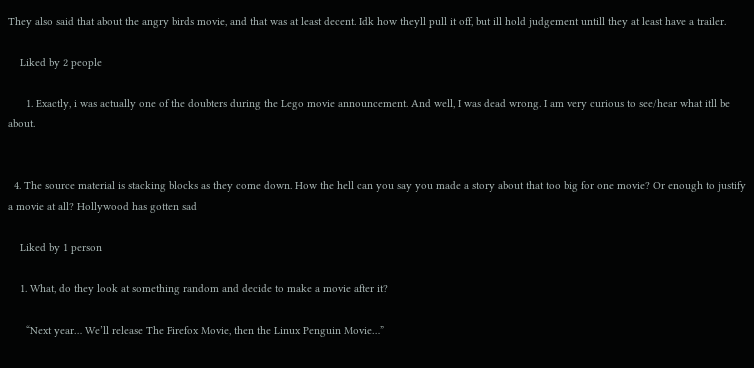They also said that about the angry birds movie, and that was at least decent. Idk how theyll pull it off, but ill hold judgement untill they at least have a trailer.

    Liked by 2 people

      1. Exactly, i was actually one of the doubters during the Lego movie announcement. And well, I was dead wrong. I am very curious to see/hear what itll be about.


  4. The source material is stacking blocks as they come down. How the hell can you say you made a story about that too big for one movie? Or enough to justify a movie at all? Hollywood has gotten sad

    Liked by 1 person

    1. What, do they look at something random and decide to make a movie after it?

      “Next year… We’ll release The Firefox Movie, then the Linux Penguin Movie…”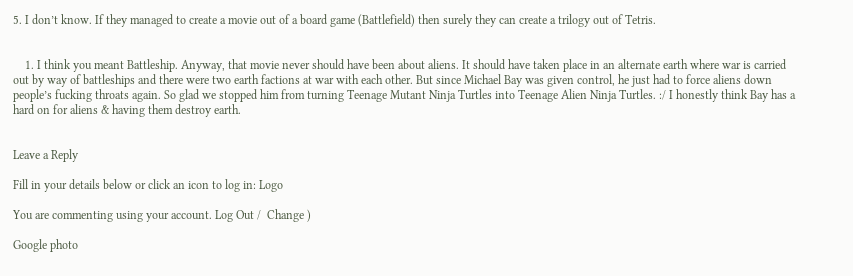5. I don’t know. If they managed to create a movie out of a board game (Battlefield) then surely they can create a trilogy out of Tetris.


    1. I think you meant Battleship. Anyway, that movie never should have been about aliens. It should have taken place in an alternate earth where war is carried out by way of battleships and there were two earth factions at war with each other. But since Michael Bay was given control, he just had to force aliens down people’s fucking throats again. So glad we stopped him from turning Teenage Mutant Ninja Turtles into Teenage Alien Ninja Turtles. :/ I honestly think Bay has a hard on for aliens & having them destroy earth.


Leave a Reply

Fill in your details below or click an icon to log in: Logo

You are commenting using your account. Log Out /  Change )

Google photo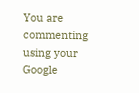You are commenting using your Google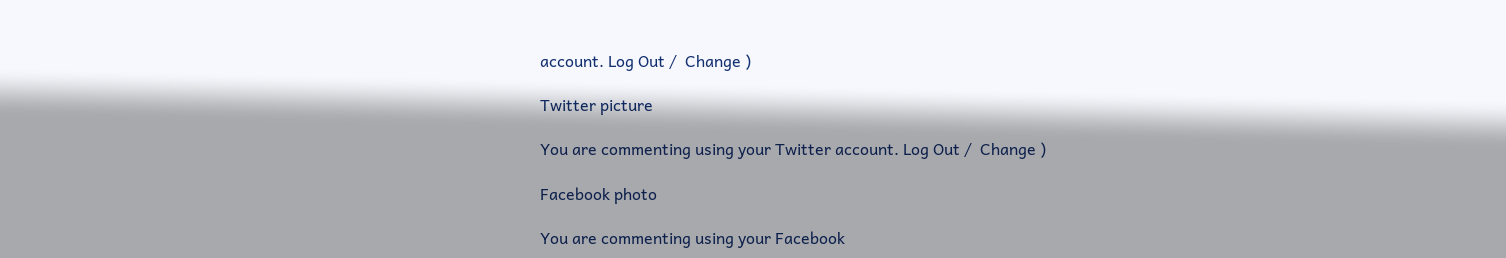account. Log Out /  Change )

Twitter picture

You are commenting using your Twitter account. Log Out /  Change )

Facebook photo

You are commenting using your Facebook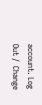account. Log Out /  Change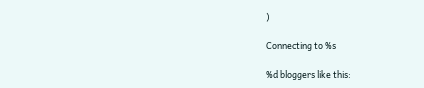)

Connecting to %s

%d bloggers like this: